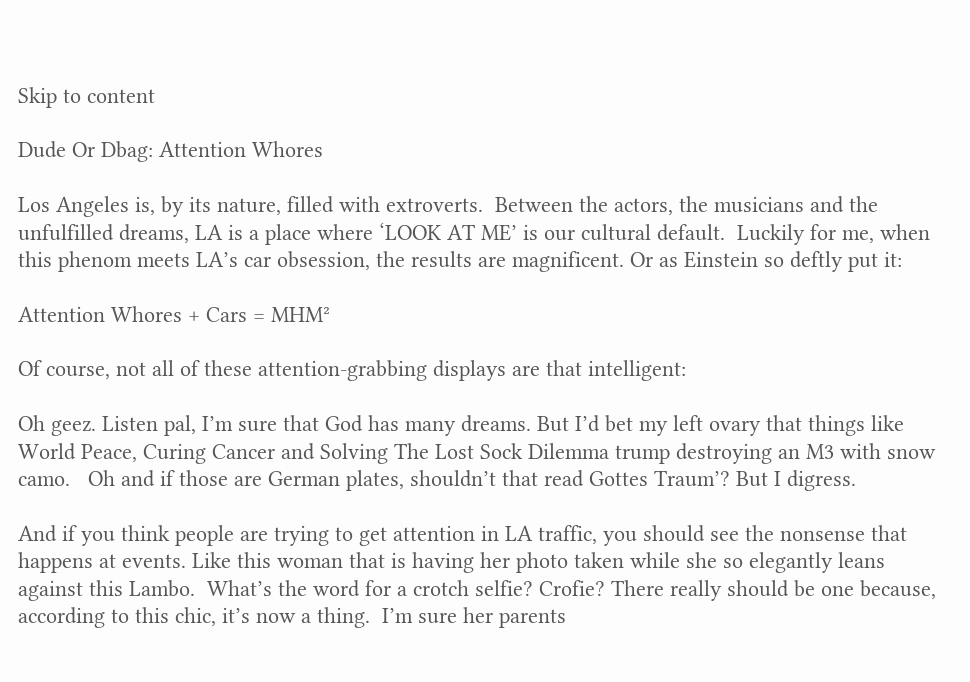Skip to content

Dude Or Dbag: Attention Whores

Los Angeles is, by its nature, filled with extroverts.  Between the actors, the musicians and the unfulfilled dreams, LA is a place where ‘LOOK AT ME’ is our cultural default.  Luckily for me, when this phenom meets LA’s car obsession, the results are magnificent. Or as Einstein so deftly put it:

Attention Whores + Cars = MHM²

Of course, not all of these attention-grabbing displays are that intelligent:

Oh geez. Listen pal, I’m sure that God has many dreams. But I’d bet my left ovary that things like World Peace, Curing Cancer and Solving The Lost Sock Dilemma trump destroying an M3 with snow camo.   Oh and if those are German plates, shouldn’t that read Gottes Traum’? But I digress.

And if you think people are trying to get attention in LA traffic, you should see the nonsense that happens at events. Like this woman that is having her photo taken while she so elegantly leans against this Lambo.  What’s the word for a crotch selfie? Crofie? There really should be one because, according to this chic, it’s now a thing.  I’m sure her parents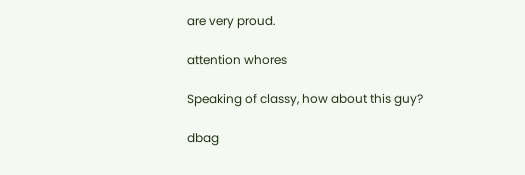are very proud.

attention whores

Speaking of classy, how about this guy?

dbag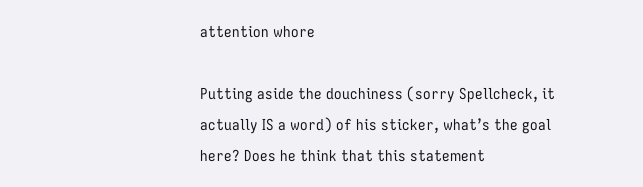attention whore

Putting aside the douchiness (sorry Spellcheck, it actually IS a word) of his sticker, what’s the goal here? Does he think that this statement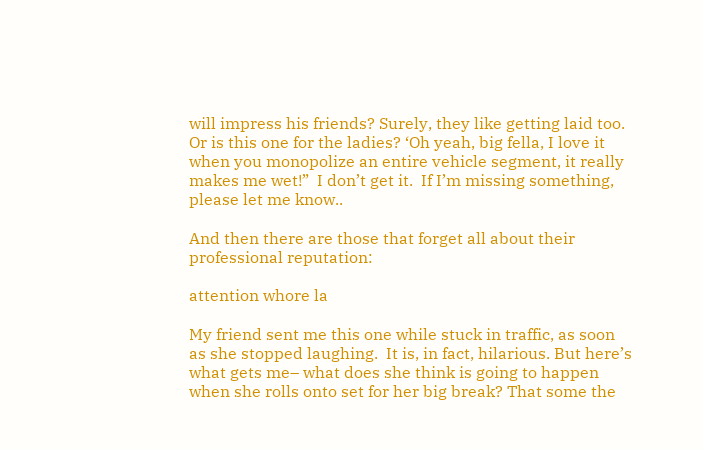will impress his friends? Surely, they like getting laid too. Or is this one for the ladies? ‘Oh yeah, big fella, I love it when you monopolize an entire vehicle segment, it really makes me wet!”  I don’t get it.  If I’m missing something, please let me know..

And then there are those that forget all about their professional reputation:

attention whore la

My friend sent me this one while stuck in traffic, as soon as she stopped laughing.  It is, in fact, hilarious. But here’s what gets me– what does she think is going to happen when she rolls onto set for her big break? That some the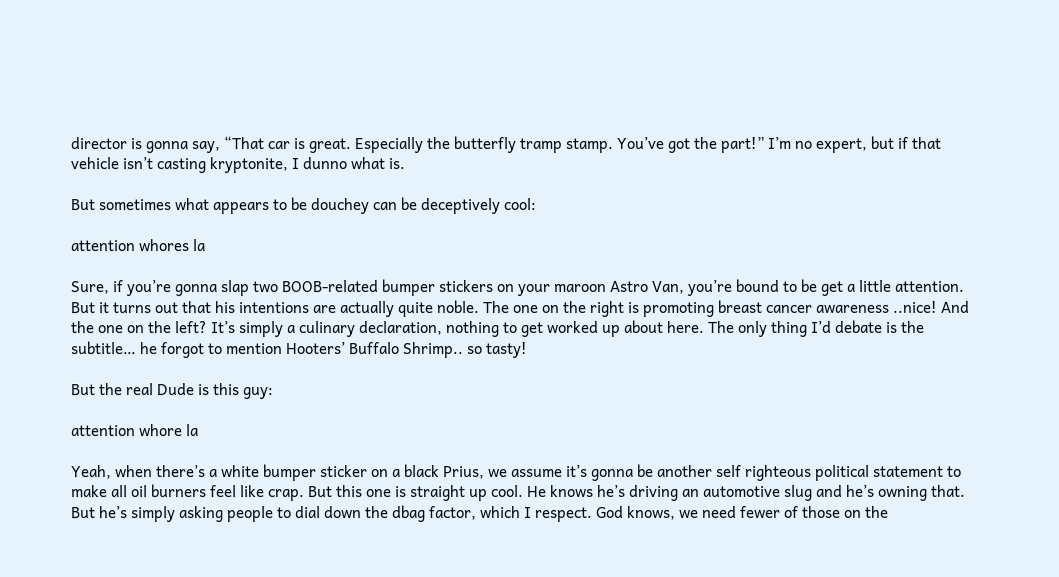director is gonna say, “That car is great. Especially the butterfly tramp stamp. You’ve got the part!” I’m no expert, but if that vehicle isn’t casting kryptonite, I dunno what is.

But sometimes what appears to be douchey can be deceptively cool:

attention whores la

Sure, if you’re gonna slap two BOOB-related bumper stickers on your maroon Astro Van, you’re bound to be get a little attention.  But it turns out that his intentions are actually quite noble. The one on the right is promoting breast cancer awareness ..nice! And the one on the left? It’s simply a culinary declaration, nothing to get worked up about here. The only thing I’d debate is the subtitle… he forgot to mention Hooters’ Buffalo Shrimp.. so tasty!

But the real Dude is this guy:

attention whore la

Yeah, when there’s a white bumper sticker on a black Prius, we assume it’s gonna be another self righteous political statement to make all oil burners feel like crap. But this one is straight up cool. He knows he’s driving an automotive slug and he’s owning that. But he’s simply asking people to dial down the dbag factor, which I respect. God knows, we need fewer of those on the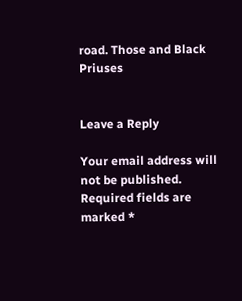road. Those and Black Priuses


Leave a Reply

Your email address will not be published. Required fields are marked *